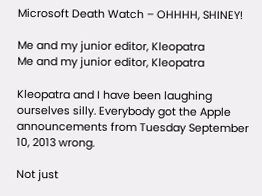Microsoft Death Watch – OHHHH, SHINEY!

Me and my junior editor, Kleopatra
Me and my junior editor, Kleopatra

Kleopatra and I have been laughing ourselves silly. Everybody got the Apple announcements from Tuesday September 10, 2013 wrong.

Not just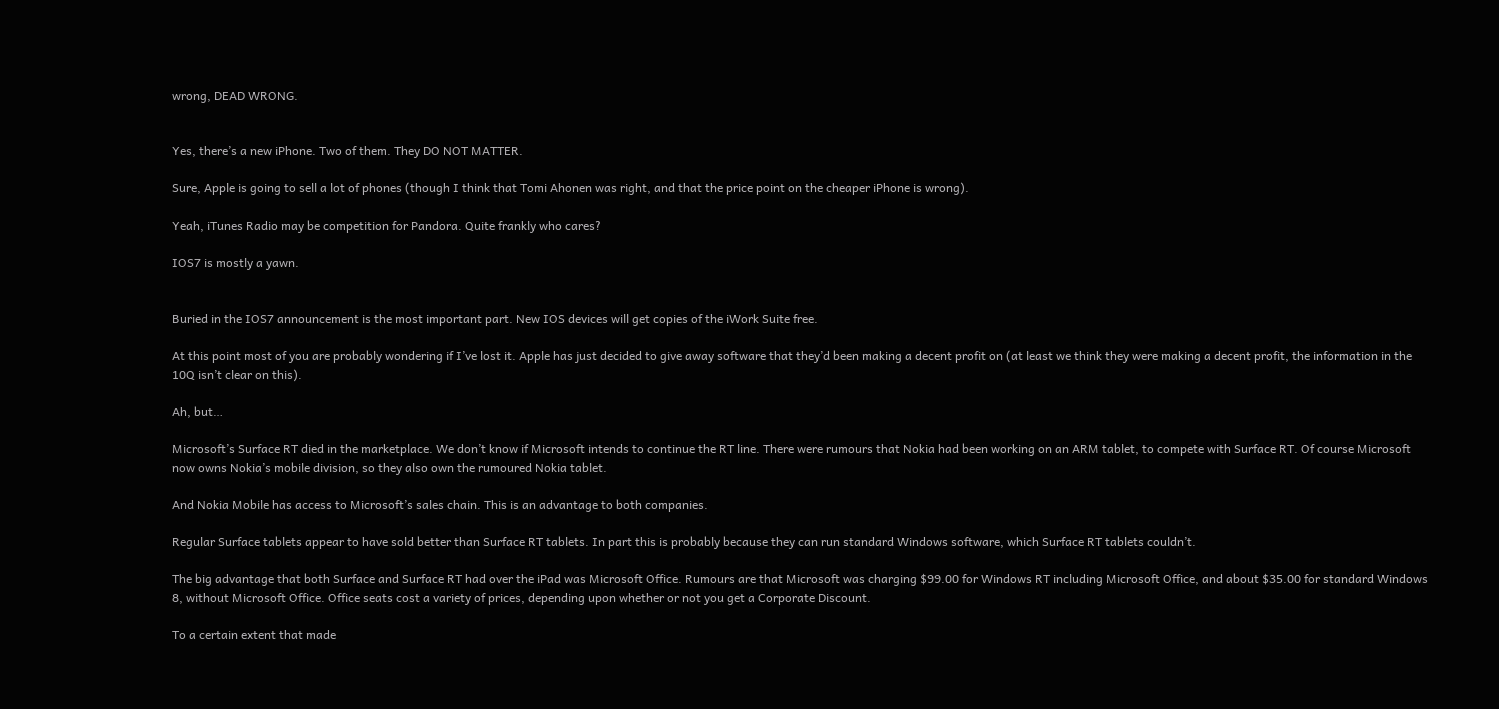wrong, DEAD WRONG.


Yes, there’s a new iPhone. Two of them. They DO NOT MATTER.

Sure, Apple is going to sell a lot of phones (though I think that Tomi Ahonen was right, and that the price point on the cheaper iPhone is wrong).

Yeah, iTunes Radio may be competition for Pandora. Quite frankly who cares?

IOS7 is mostly a yawn.


Buried in the IOS7 announcement is the most important part. New IOS devices will get copies of the iWork Suite free.

At this point most of you are probably wondering if I’ve lost it. Apple has just decided to give away software that they’d been making a decent profit on (at least we think they were making a decent profit, the information in the 10Q isn’t clear on this).

Ah, but…

Microsoft’s Surface RT died in the marketplace. We don’t know if Microsoft intends to continue the RT line. There were rumours that Nokia had been working on an ARM tablet, to compete with Surface RT. Of course Microsoft now owns Nokia’s mobile division, so they also own the rumoured Nokia tablet.

And Nokia Mobile has access to Microsoft’s sales chain. This is an advantage to both companies.

Regular Surface tablets appear to have sold better than Surface RT tablets. In part this is probably because they can run standard Windows software, which Surface RT tablets couldn’t.

The big advantage that both Surface and Surface RT had over the iPad was Microsoft Office. Rumours are that Microsoft was charging $99.00 for Windows RT including Microsoft Office, and about $35.00 for standard Windows 8, without Microsoft Office. Office seats cost a variety of prices, depending upon whether or not you get a Corporate Discount.

To a certain extent that made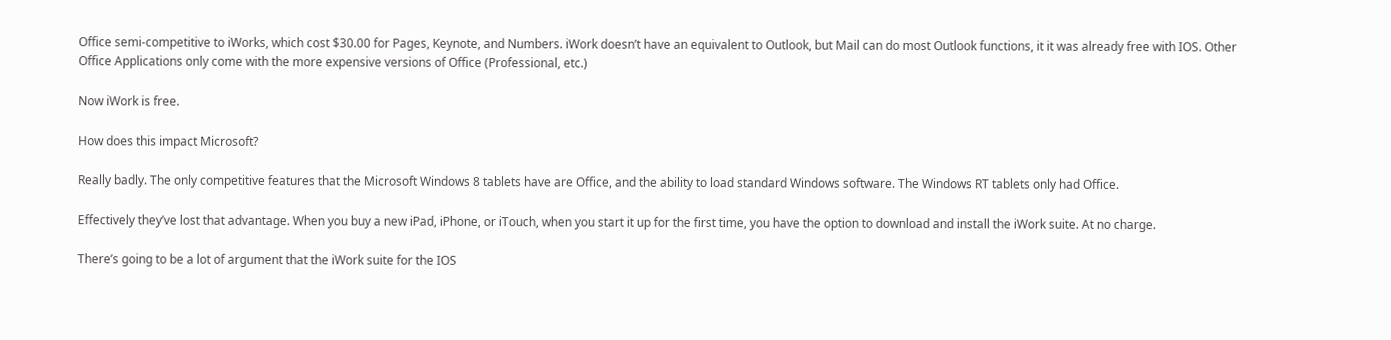Office semi-competitive to iWorks, which cost $30.00 for Pages, Keynote, and Numbers. iWork doesn’t have an equivalent to Outlook, but Mail can do most Outlook functions, it it was already free with IOS. Other Office Applications only come with the more expensive versions of Office (Professional, etc.)

Now iWork is free.

How does this impact Microsoft?

Really badly. The only competitive features that the Microsoft Windows 8 tablets have are Office, and the ability to load standard Windows software. The Windows RT tablets only had Office.

Effectively they’ve lost that advantage. When you buy a new iPad, iPhone, or iTouch, when you start it up for the first time, you have the option to download and install the iWork suite. At no charge.

There’s going to be a lot of argument that the iWork suite for the IOS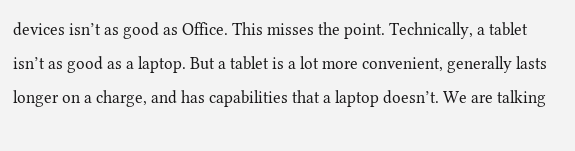devices isn’t as good as Office. This misses the point. Technically, a tablet isn’t as good as a laptop. But a tablet is a lot more convenient, generally lasts longer on a charge, and has capabilities that a laptop doesn’t. We are talking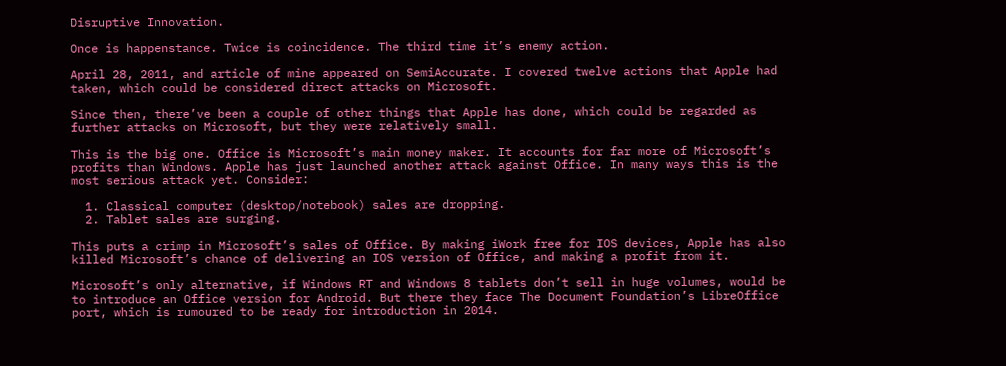Disruptive Innovation.

Once is happenstance. Twice is coincidence. The third time it’s enemy action.

April 28, 2011, and article of mine appeared on SemiAccurate. I covered twelve actions that Apple had taken, which could be considered direct attacks on Microsoft.

Since then, there’ve been a couple of other things that Apple has done, which could be regarded as further attacks on Microsoft, but they were relatively small.

This is the big one. Office is Microsoft’s main money maker. It accounts for far more of Microsoft’s profits than Windows. Apple has just launched another attack against Office. In many ways this is the most serious attack yet. Consider:

  1. Classical computer (desktop/notebook) sales are dropping.
  2. Tablet sales are surging.

This puts a crimp in Microsoft’s sales of Office. By making iWork free for IOS devices, Apple has also killed Microsoft’s chance of delivering an IOS version of Office, and making a profit from it.

Microsoft’s only alternative, if Windows RT and Windows 8 tablets don’t sell in huge volumes, would be to introduce an Office version for Android. But there they face The Document Foundation’s LibreOffice port, which is rumoured to be ready for introduction in 2014.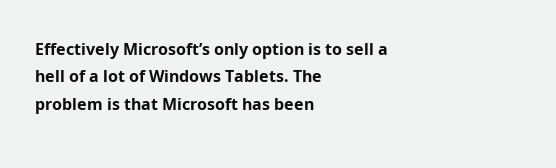Effectively Microsoft’s only option is to sell a hell of a lot of Windows Tablets. The problem is that Microsoft has been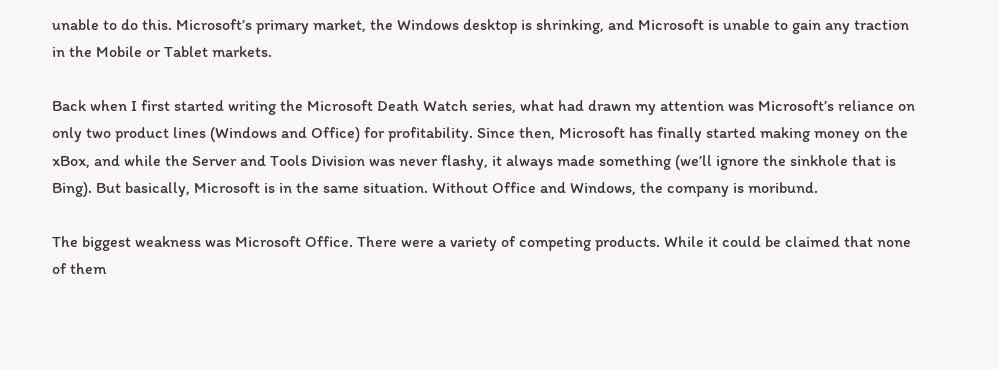unable to do this. Microsoft’s primary market, the Windows desktop is shrinking, and Microsoft is unable to gain any traction in the Mobile or Tablet markets.

Back when I first started writing the Microsoft Death Watch series, what had drawn my attention was Microsoft’s reliance on only two product lines (Windows and Office) for profitability. Since then, Microsoft has finally started making money on the xBox, and while the Server and Tools Division was never flashy, it always made something (we’ll ignore the sinkhole that is Bing). But basically, Microsoft is in the same situation. Without Office and Windows, the company is moribund.

The biggest weakness was Microsoft Office. There were a variety of competing products. While it could be claimed that none of them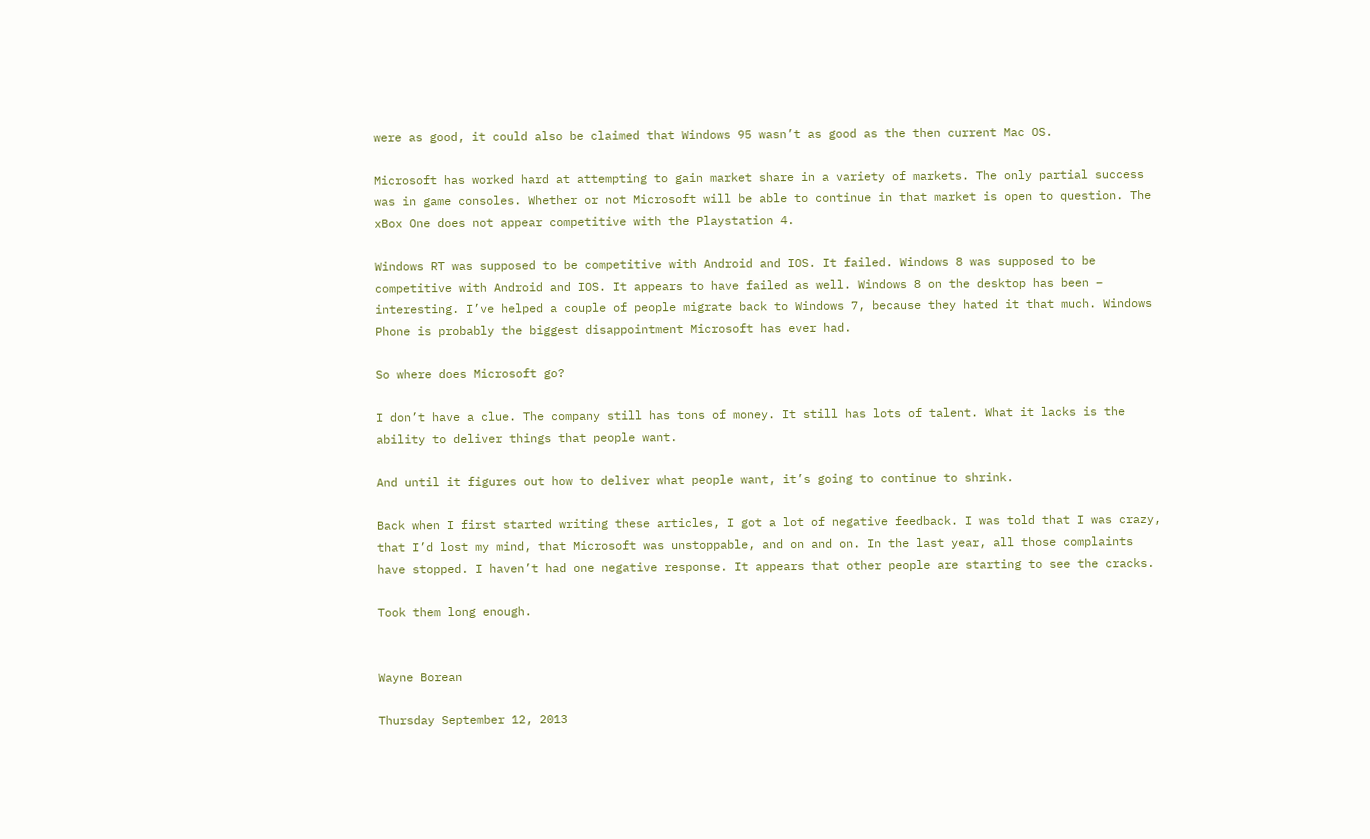were as good, it could also be claimed that Windows 95 wasn’t as good as the then current Mac OS.

Microsoft has worked hard at attempting to gain market share in a variety of markets. The only partial success was in game consoles. Whether or not Microsoft will be able to continue in that market is open to question. The xBox One does not appear competitive with the Playstation 4.

Windows RT was supposed to be competitive with Android and IOS. It failed. Windows 8 was supposed to be competitive with Android and IOS. It appears to have failed as well. Windows 8 on the desktop has been – interesting. I’ve helped a couple of people migrate back to Windows 7, because they hated it that much. Windows Phone is probably the biggest disappointment Microsoft has ever had.

So where does Microsoft go?

I don’t have a clue. The company still has tons of money. It still has lots of talent. What it lacks is the ability to deliver things that people want.

And until it figures out how to deliver what people want, it’s going to continue to shrink.

Back when I first started writing these articles, I got a lot of negative feedback. I was told that I was crazy, that I’d lost my mind, that Microsoft was unstoppable, and on and on. In the last year, all those complaints have stopped. I haven’t had one negative response. It appears that other people are starting to see the cracks.

Took them long enough.


Wayne Borean

Thursday September 12, 2013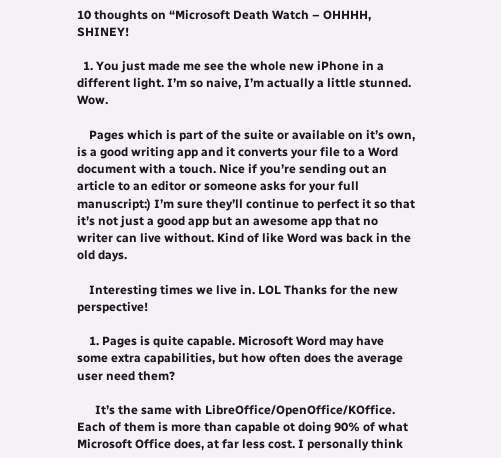10 thoughts on “Microsoft Death Watch – OHHHH, SHINEY!

  1. You just made me see the whole new iPhone in a different light. I’m so naive, I’m actually a little stunned. Wow.

    Pages which is part of the suite or available on it’s own, is a good writing app and it converts your file to a Word document with a touch. Nice if you’re sending out an article to an editor or someone asks for your full manuscript:) I’m sure they’ll continue to perfect it so that it’s not just a good app but an awesome app that no writer can live without. Kind of like Word was back in the old days.

    Interesting times we live in. LOL Thanks for the new perspective!

    1. Pages is quite capable. Microsoft Word may have some extra capabilities, but how often does the average user need them?

      It’s the same with LibreOffice/OpenOffice/KOffice. Each of them is more than capable ot doing 90% of what Microsoft Office does, at far less cost. I personally think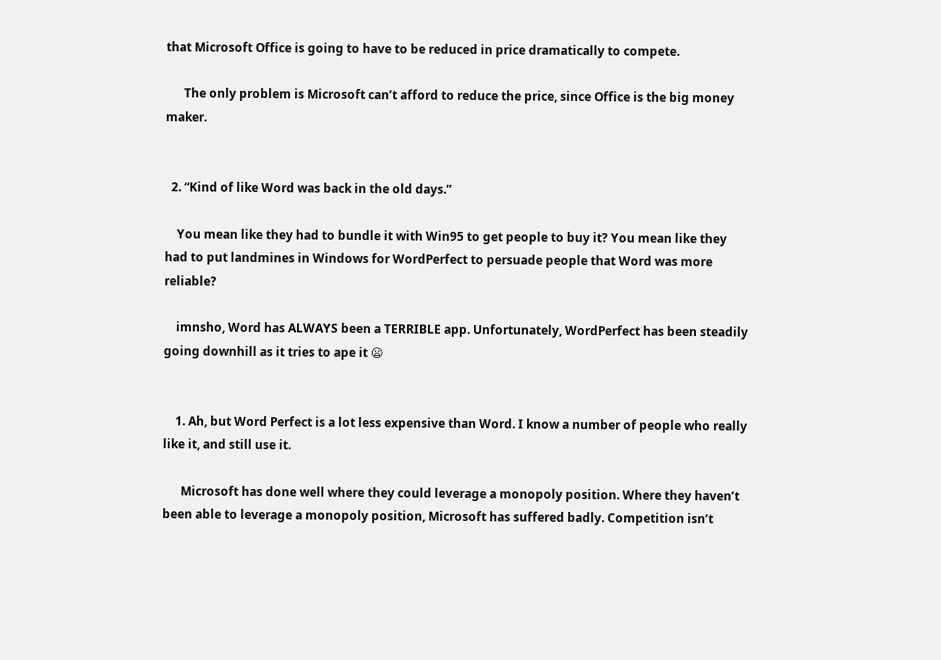that Microsoft Office is going to have to be reduced in price dramatically to compete.

      The only problem is Microsoft can’t afford to reduce the price, since Office is the big money maker.


  2. “Kind of like Word was back in the old days.”

    You mean like they had to bundle it with Win95 to get people to buy it? You mean like they had to put landmines in Windows for WordPerfect to persuade people that Word was more reliable?

    imnsho, Word has ALWAYS been a TERRIBLE app. Unfortunately, WordPerfect has been steadily going downhill as it tries to ape it 😦


    1. Ah, but Word Perfect is a lot less expensive than Word. I know a number of people who really like it, and still use it.

      Microsoft has done well where they could leverage a monopoly position. Where they haven’t been able to leverage a monopoly position, Microsoft has suffered badly. Competition isn’t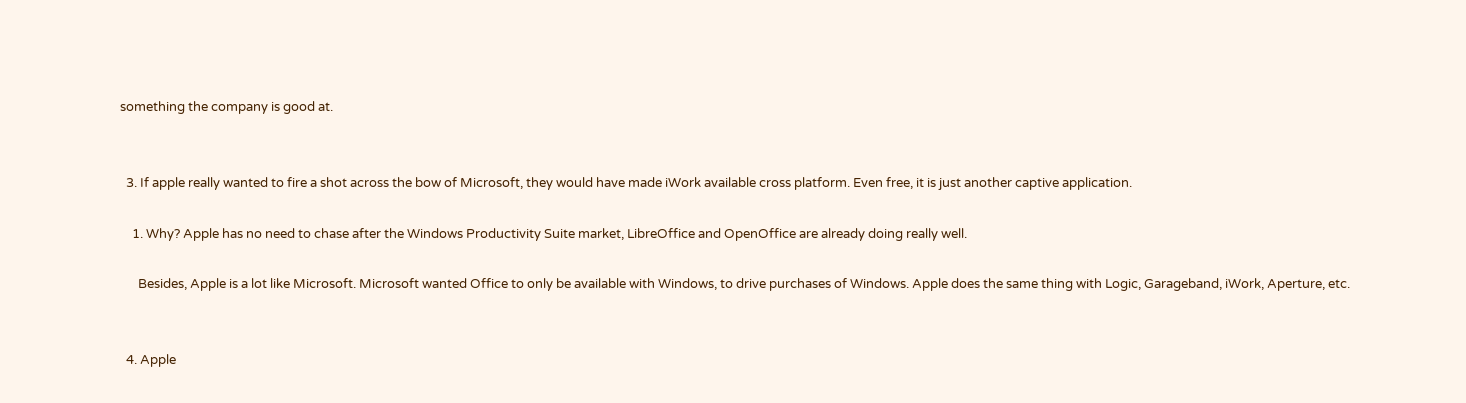something the company is good at.


  3. If apple really wanted to fire a shot across the bow of Microsoft, they would have made iWork available cross platform. Even free, it is just another captive application.

    1. Why? Apple has no need to chase after the Windows Productivity Suite market, LibreOffice and OpenOffice are already doing really well.

      Besides, Apple is a lot like Microsoft. Microsoft wanted Office to only be available with Windows, to drive purchases of Windows. Apple does the same thing with Logic, Garageband, iWork, Aperture, etc.


  4. Apple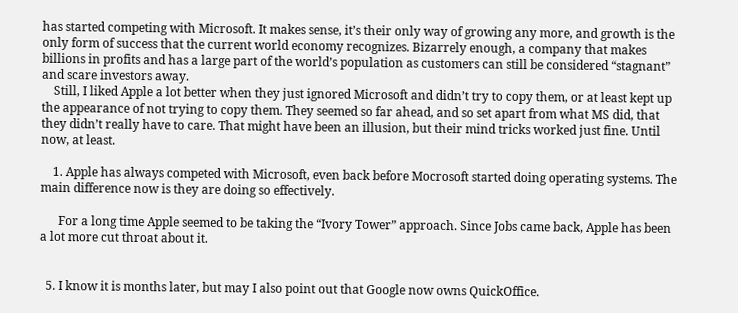has started competing with Microsoft. It makes sense, it’s their only way of growing any more, and growth is the only form of success that the current world economy recognizes. Bizarrely enough, a company that makes billions in profits and has a large part of the world’s population as customers can still be considered “stagnant” and scare investors away.
    Still, I liked Apple a lot better when they just ignored Microsoft and didn’t try to copy them, or at least kept up the appearance of not trying to copy them. They seemed so far ahead, and so set apart from what MS did, that they didn’t really have to care. That might have been an illusion, but their mind tricks worked just fine. Until now, at least.

    1. Apple has always competed with Microsoft, even back before Mocrosoft started doing operating systems. The main difference now is they are doing so effectively.

      For a long time Apple seemed to be taking the “Ivory Tower” approach. Since Jobs came back, Apple has been a lot more cut throat about it.


  5. I know it is months later, but may I also point out that Google now owns QuickOffice.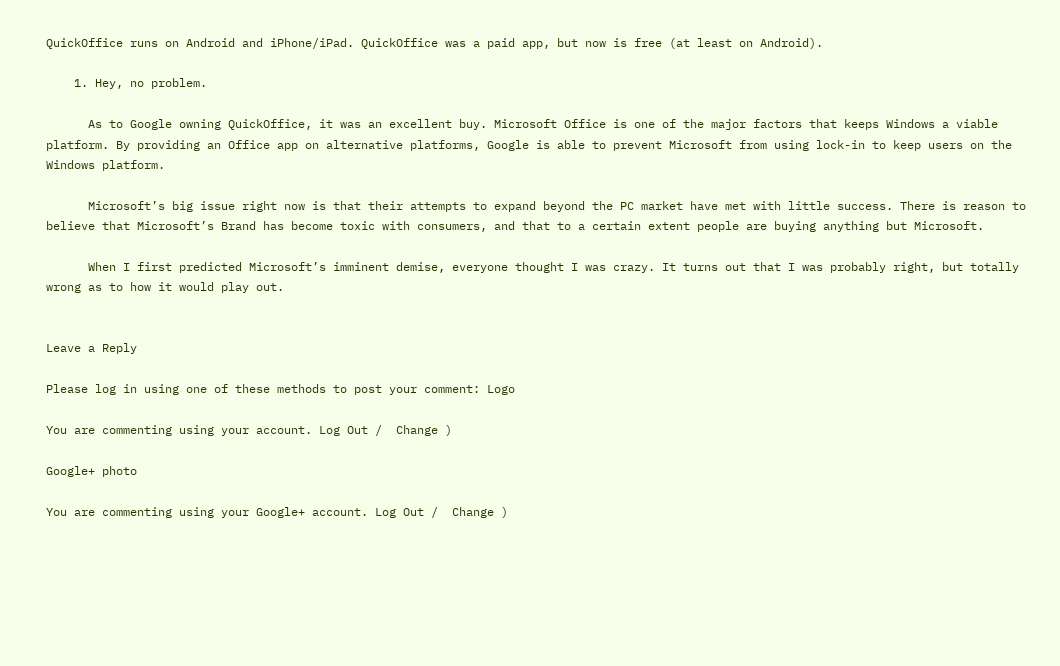QuickOffice runs on Android and iPhone/iPad. QuickOffice was a paid app, but now is free (at least on Android).

    1. Hey, no problem.

      As to Google owning QuickOffice, it was an excellent buy. Microsoft Office is one of the major factors that keeps Windows a viable platform. By providing an Office app on alternative platforms, Google is able to prevent Microsoft from using lock-in to keep users on the Windows platform.

      Microsoft’s big issue right now is that their attempts to expand beyond the PC market have met with little success. There is reason to believe that Microsoft’s Brand has become toxic with consumers, and that to a certain extent people are buying anything but Microsoft.

      When I first predicted Microsoft’s imminent demise, everyone thought I was crazy. It turns out that I was probably right, but totally wrong as to how it would play out.


Leave a Reply

Please log in using one of these methods to post your comment: Logo

You are commenting using your account. Log Out /  Change )

Google+ photo

You are commenting using your Google+ account. Log Out /  Change )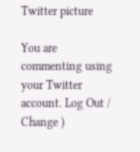Twitter picture

You are commenting using your Twitter account. Log Out /  Change )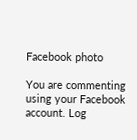Facebook photo

You are commenting using your Facebook account. Log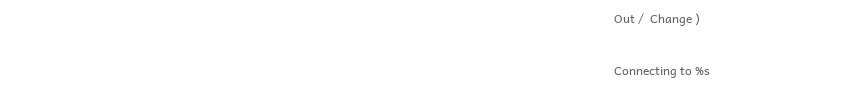Out /  Change )


Connecting to %s